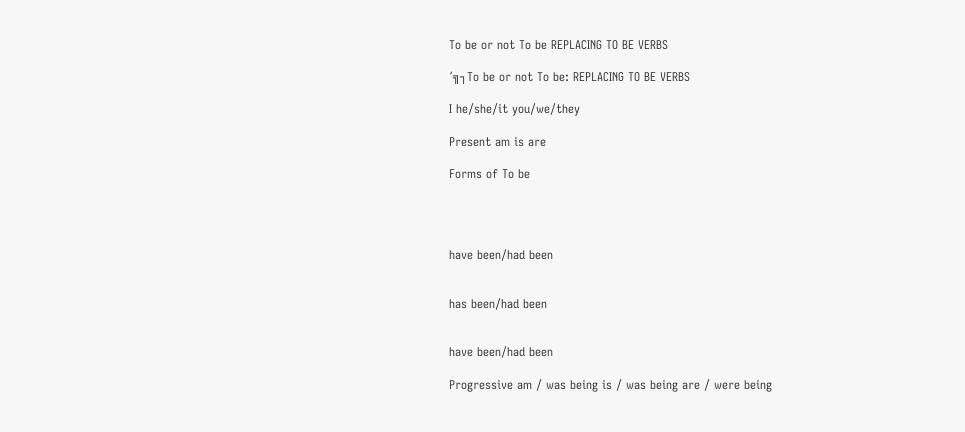To be or not To be REPLACING TO BE VERBS

´╗┐To be or not To be: REPLACING TO BE VERBS

I he/she/it you/we/they

Present am is are

Forms of To be




have been/had been


has been/had been


have been/had been

Progressive am / was being is / was being are / were being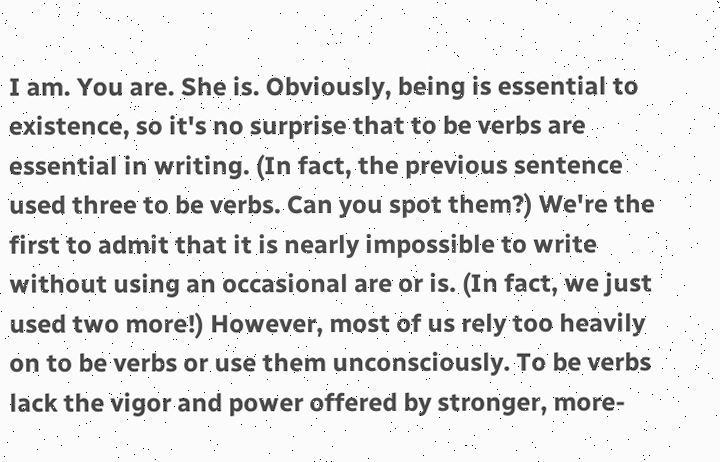I am. You are. She is. Obviously, being is essential to existence, so it's no surprise that to be verbs are essential in writing. (In fact, the previous sentence used three to be verbs. Can you spot them?) We're the first to admit that it is nearly impossible to write without using an occasional are or is. (In fact, we just used two more!) However, most of us rely too heavily on to be verbs or use them unconsciously. To be verbs lack the vigor and power offered by stronger, more-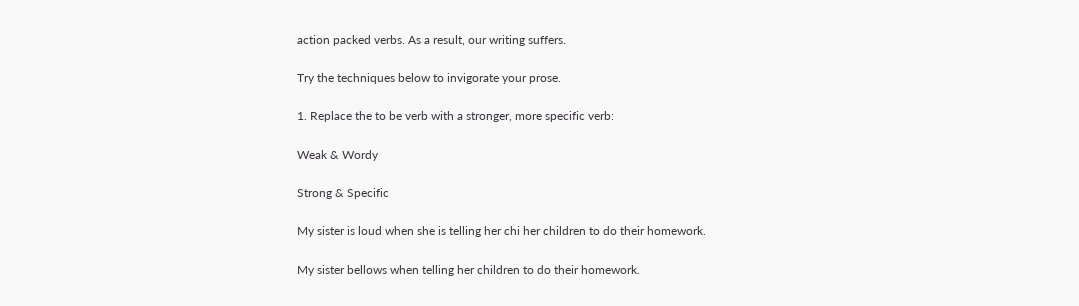action packed verbs. As a result, our writing suffers.

Try the techniques below to invigorate your prose.

1. Replace the to be verb with a stronger, more specific verb:

Weak & Wordy

Strong & Specific

My sister is loud when she is telling her chi her children to do their homework.

My sister bellows when telling her children to do their homework.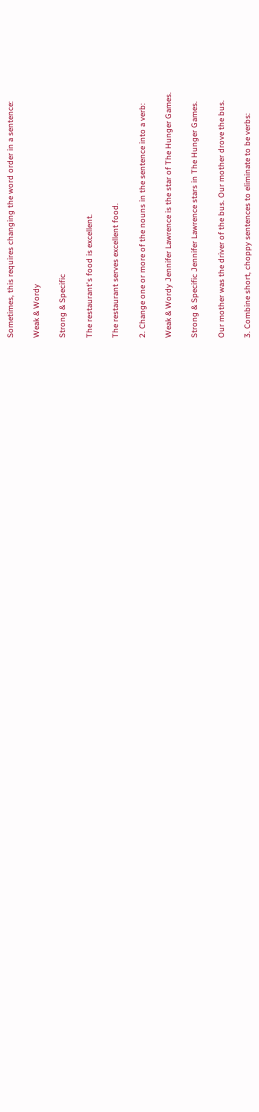Sometimes, this requires changing the word order in a sentence:

Weak & Wordy

Strong & Specific

The restaurant's food is excellent.

The restaurant serves excellent food.

2. Change one or more of the nouns in the sentence into a verb:

Weak & Wordy Jennifer Lawrence is the star of The Hunger Games.

Strong & Specific Jennifer Lawrence stars in The Hunger Games.

Our mother was the driver of the bus. Our mother drove the bus.

3. Combine short, choppy sentences to eliminate to be verbs: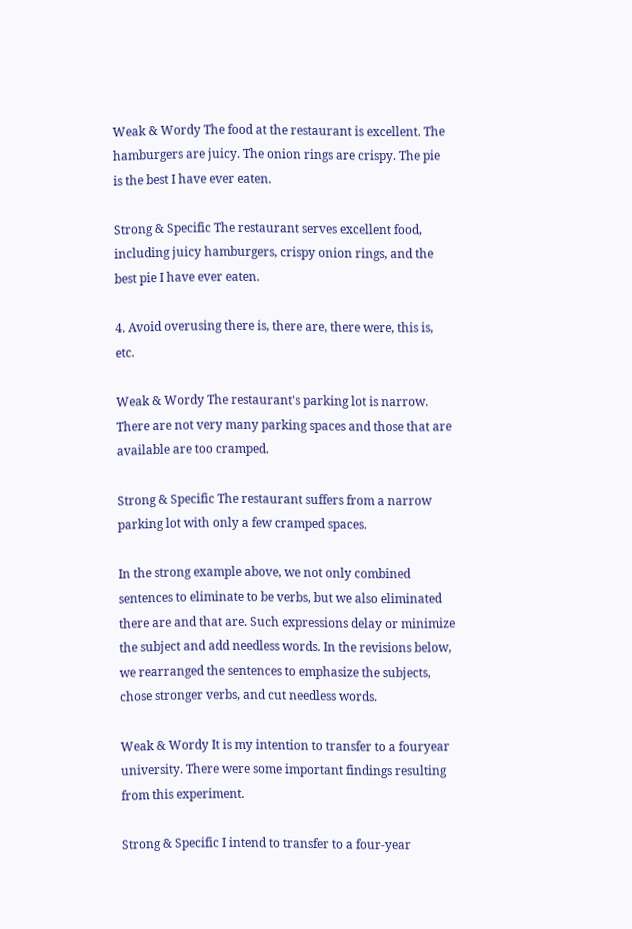Weak & Wordy The food at the restaurant is excellent. The hamburgers are juicy. The onion rings are crispy. The pie is the best I have ever eaten.

Strong & Specific The restaurant serves excellent food, including juicy hamburgers, crispy onion rings, and the best pie I have ever eaten.

4. Avoid overusing there is, there are, there were, this is, etc.

Weak & Wordy The restaurant's parking lot is narrow. There are not very many parking spaces and those that are available are too cramped.

Strong & Specific The restaurant suffers from a narrow parking lot with only a few cramped spaces.

In the strong example above, we not only combined sentences to eliminate to be verbs, but we also eliminated there are and that are. Such expressions delay or minimize the subject and add needless words. In the revisions below, we rearranged the sentences to emphasize the subjects, chose stronger verbs, and cut needless words.

Weak & Wordy It is my intention to transfer to a fouryear university. There were some important findings resulting from this experiment.

Strong & Specific I intend to transfer to a four-year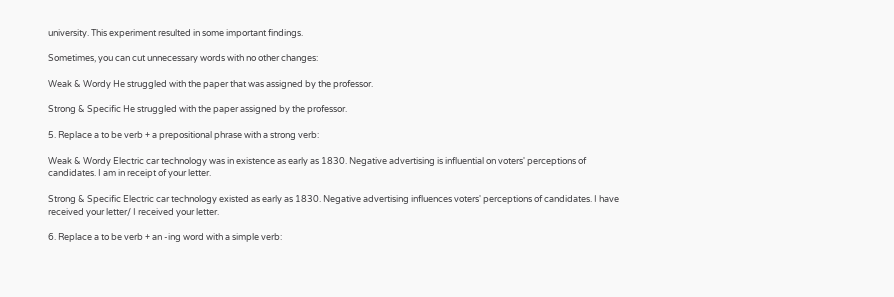university. This experiment resulted in some important findings.

Sometimes, you can cut unnecessary words with no other changes:

Weak & Wordy He struggled with the paper that was assigned by the professor.

Strong & Specific He struggled with the paper assigned by the professor.

5. Replace a to be verb + a prepositional phrase with a strong verb:

Weak & Wordy Electric car technology was in existence as early as 1830. Negative advertising is influential on voters' perceptions of candidates. I am in receipt of your letter.

Strong & Specific Electric car technology existed as early as 1830. Negative advertising influences voters' perceptions of candidates. I have received your letter/ I received your letter.

6. Replace a to be verb + an -ing word with a simple verb: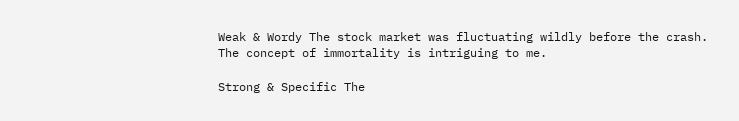Weak & Wordy The stock market was fluctuating wildly before the crash. The concept of immortality is intriguing to me.

Strong & Specific The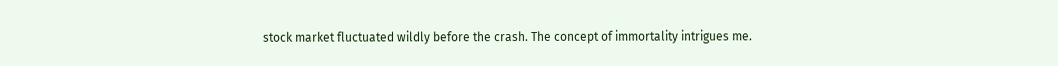stock market fluctuated wildly before the crash. The concept of immortality intrigues me.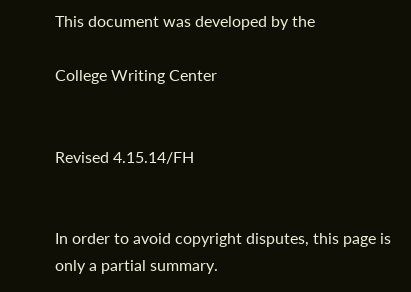This document was developed by the

College Writing Center


Revised 4.15.14/FH


In order to avoid copyright disputes, this page is only a partial summary.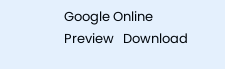Google Online Preview   Download